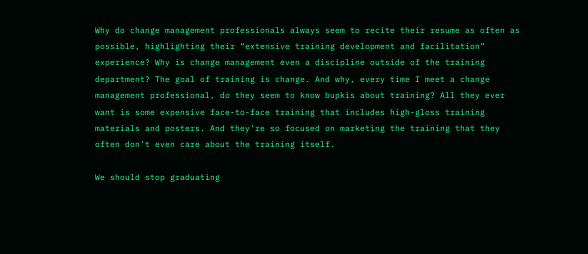Why do change management professionals always seem to recite their resume as often as possible, highlighting their “extensive training development and facilitation” experience? Why is change management even a discipline outside of the training department? The goal of training is change. And why, every time I meet a change management professional, do they seem to know bupkis about training? All they ever want is some expensive face-to-face training that includes high-gloss training materials and posters. And they’re so focused on marketing the training that they often don’t even care about the training itself.

We should stop graduating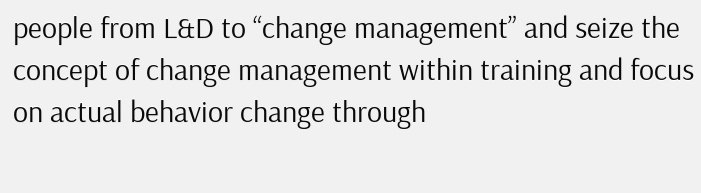people from L&D to “change management” and seize the concept of change management within training and focus on actual behavior change through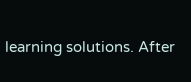learning solutions. After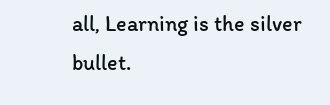all, Learning is the silver bullet.